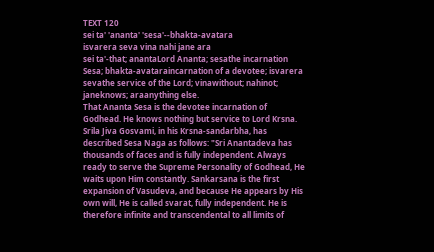TEXT 120
sei ta' 'ananta' 'sesa'--bhakta-avatara
isvarera seva vina nahi jane ara
sei ta'-that; anantaLord Ananta; sesathe incarnation Sesa; bhakta-avataraincarnation of a devotee; isvarera sevathe service of the Lord; vinawithout; nahinot; janeknows; araanything else.
That Ananta Sesa is the devotee incarnation of Godhead. He knows nothing but service to Lord Krsna.
Srila Jiva Gosvami, in his Krsna-sandarbha, has described Sesa Naga as follows: "Sri Anantadeva has thousands of faces and is fully independent. Always ready to serve the Supreme Personality of Godhead, He waits upon Him constantly. Sankarsana is the first expansion of Vasudeva, and because He appears by His own will, He is called svarat, fully independent. He is therefore infinite and transcendental to all limits of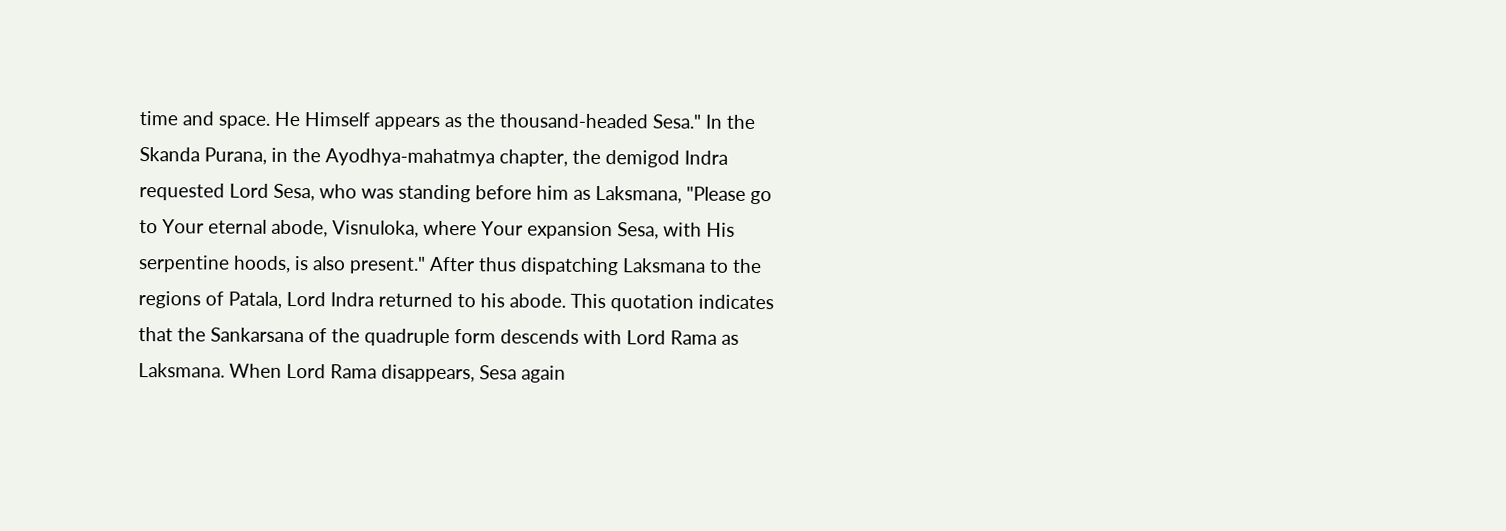time and space. He Himself appears as the thousand-headed Sesa." In the Skanda Purana, in the Ayodhya-mahatmya chapter, the demigod Indra requested Lord Sesa, who was standing before him as Laksmana, "Please go to Your eternal abode, Visnuloka, where Your expansion Sesa, with His serpentine hoods, is also present." After thus dispatching Laksmana to the regions of Patala, Lord Indra returned to his abode. This quotation indicates that the Sankarsana of the quadruple form descends with Lord Rama as Laksmana. When Lord Rama disappears, Sesa again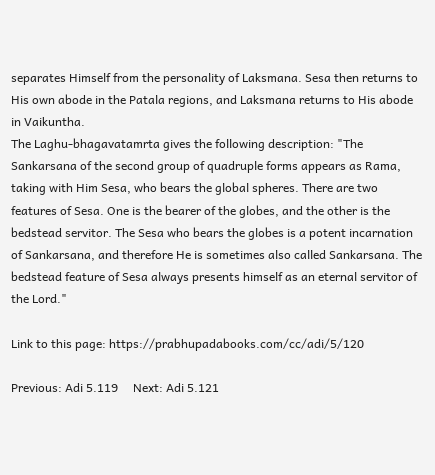separates Himself from the personality of Laksmana. Sesa then returns to His own abode in the Patala regions, and Laksmana returns to His abode in Vaikuntha.
The Laghu-bhagavatamrta gives the following description: "The Sankarsana of the second group of quadruple forms appears as Rama, taking with Him Sesa, who bears the global spheres. There are two features of Sesa. One is the bearer of the globes, and the other is the bedstead servitor. The Sesa who bears the globes is a potent incarnation of Sankarsana, and therefore He is sometimes also called Sankarsana. The bedstead feature of Sesa always presents himself as an eternal servitor of the Lord."

Link to this page: https://prabhupadabooks.com/cc/adi/5/120

Previous: Adi 5.119     Next: Adi 5.121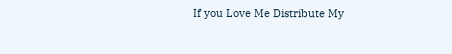If you Love Me Distribute My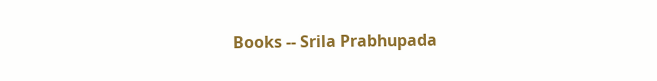Books -- Srila Prabhupada